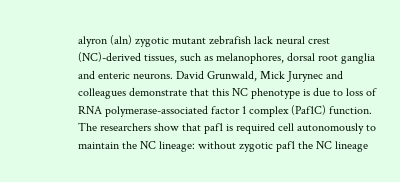alyron (aln) zygotic mutant zebrafish lack neural crest (NC)-derived tissues, such as melanophores, dorsal root ganglia and enteric neurons. David Grunwald, Mick Jurynec and colleagues demonstrate that this NC phenotype is due to loss of RNA polymerase-associated factor 1 complex (Paf1C) function. The researchers show that paf1 is required cell autonomously to maintain the NC lineage: without zygotic paf1 the NC lineage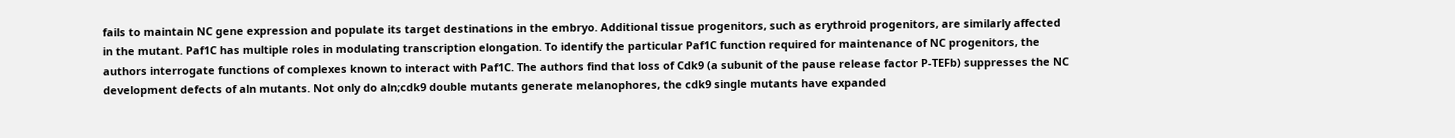fails to maintain NC gene expression and populate its target destinations in the embryo. Additional tissue progenitors, such as erythroid progenitors, are similarly affected in the mutant. Paf1C has multiple roles in modulating transcription elongation. To identify the particular Paf1C function required for maintenance of NC progenitors, the authors interrogate functions of complexes known to interact with Paf1C. The authors find that loss of Cdk9 (a subunit of the pause release factor P-TEFb) suppresses the NC development defects of aln mutants. Not only do aln;cdk9 double mutants generate melanophores, the cdk9 single mutants have expanded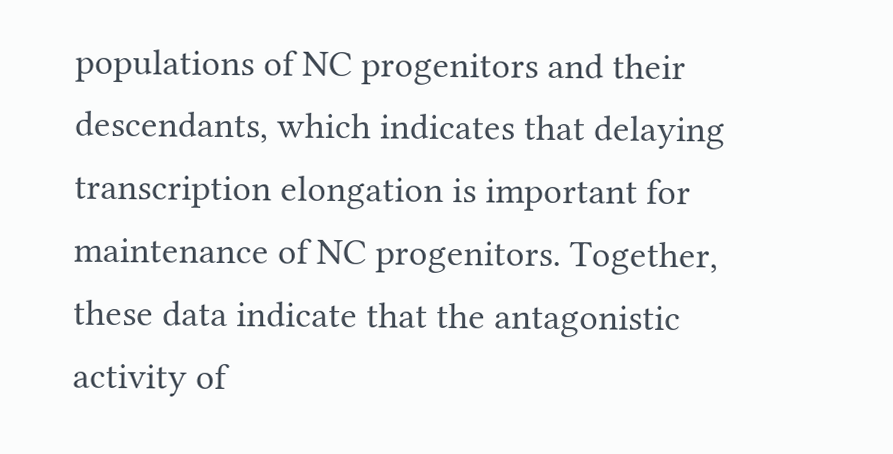populations of NC progenitors and their descendants, which indicates that delaying transcription elongation is important for maintenance of NC progenitors. Together, these data indicate that the antagonistic activity of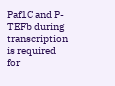Paf1C and P-TEFb during transcription is required for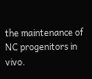the maintenance of NC progenitors in vivo.